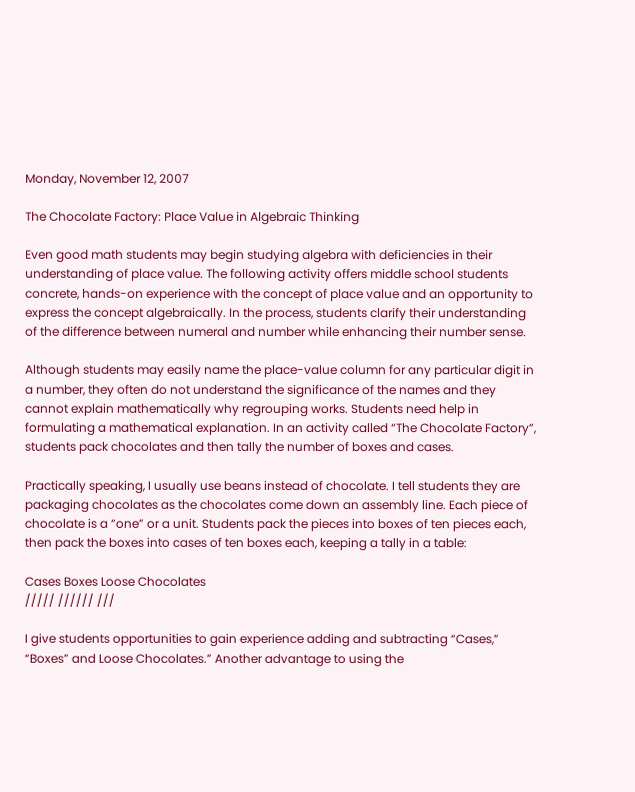Monday, November 12, 2007

The Chocolate Factory: Place Value in Algebraic Thinking

Even good math students may begin studying algebra with deficiencies in their understanding of place value. The following activity offers middle school students concrete, hands-on experience with the concept of place value and an opportunity to express the concept algebraically. In the process, students clarify their understanding of the difference between numeral and number while enhancing their number sense.

Although students may easily name the place-value column for any particular digit in a number, they often do not understand the significance of the names and they cannot explain mathematically why regrouping works. Students need help in formulating a mathematical explanation. In an activity called “The Chocolate Factory”, students pack chocolates and then tally the number of boxes and cases.

Practically speaking, I usually use beans instead of chocolate. I tell students they are packaging chocolates as the chocolates come down an assembly line. Each piece of chocolate is a “one” or a unit. Students pack the pieces into boxes of ten pieces each, then pack the boxes into cases of ten boxes each, keeping a tally in a table:

Cases Boxes Loose Chocolates
///// ////// ///

I give students opportunities to gain experience adding and subtracting “Cases,” “Boxes” and Loose Chocolates.” Another advantage to using the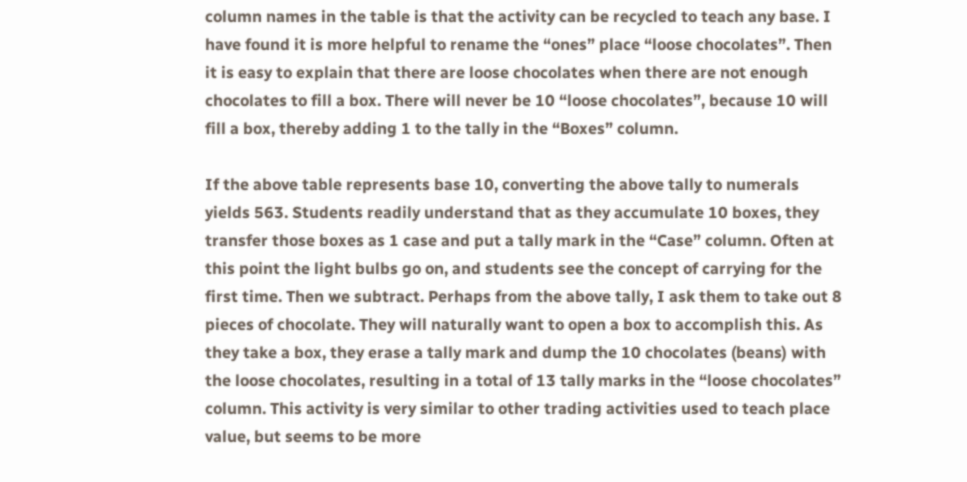column names in the table is that the activity can be recycled to teach any base. I have found it is more helpful to rename the “ones” place “loose chocolates”. Then it is easy to explain that there are loose chocolates when there are not enough chocolates to fill a box. There will never be 10 “loose chocolates”, because 10 will fill a box, thereby adding 1 to the tally in the “Boxes” column.

If the above table represents base 10, converting the above tally to numerals yields 563. Students readily understand that as they accumulate 10 boxes, they transfer those boxes as 1 case and put a tally mark in the “Case” column. Often at this point the light bulbs go on, and students see the concept of carrying for the first time. Then we subtract. Perhaps from the above tally, I ask them to take out 8 pieces of chocolate. They will naturally want to open a box to accomplish this. As they take a box, they erase a tally mark and dump the 10 chocolates (beans) with the loose chocolates, resulting in a total of 13 tally marks in the “loose chocolates” column. This activity is very similar to other trading activities used to teach place value, but seems to be more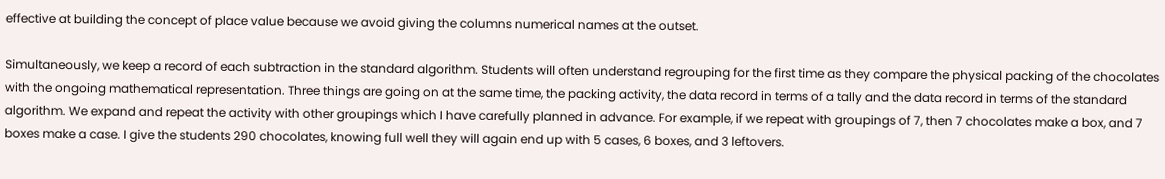effective at building the concept of place value because we avoid giving the columns numerical names at the outset.

Simultaneously, we keep a record of each subtraction in the standard algorithm. Students will often understand regrouping for the first time as they compare the physical packing of the chocolates with the ongoing mathematical representation. Three things are going on at the same time, the packing activity, the data record in terms of a tally and the data record in terms of the standard algorithm. We expand and repeat the activity with other groupings which I have carefully planned in advance. For example, if we repeat with groupings of 7, then 7 chocolates make a box, and 7 boxes make a case. I give the students 290 chocolates, knowing full well they will again end up with 5 cases, 6 boxes, and 3 leftovers.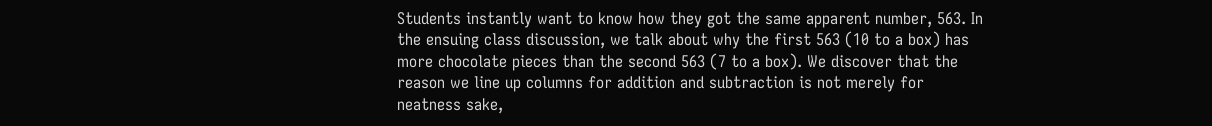Students instantly want to know how they got the same apparent number, 563. In the ensuing class discussion, we talk about why the first 563 (10 to a box) has more chocolate pieces than the second 563 (7 to a box). We discover that the reason we line up columns for addition and subtraction is not merely for neatness sake,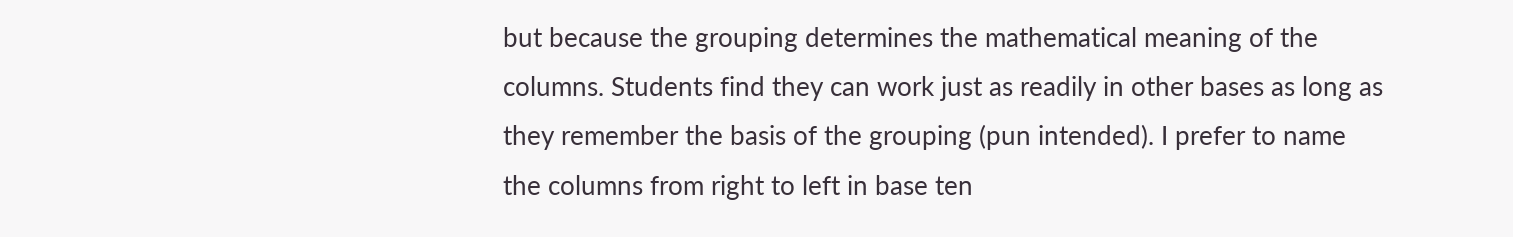but because the grouping determines the mathematical meaning of the columns. Students find they can work just as readily in other bases as long as they remember the basis of the grouping (pun intended). I prefer to name the columns from right to left in base ten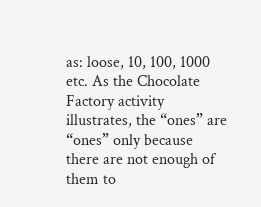as: loose, 10, 100, 1000 etc. As the Chocolate Factory activity illustrates, the “ones” are “ones” only because there are not enough of them to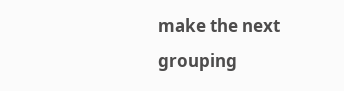make the next grouping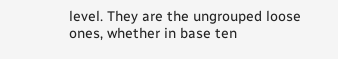level. They are the ungrouped loose ones, whether in base ten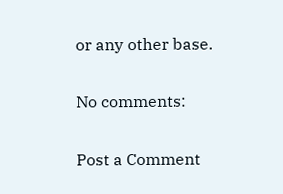or any other base.

No comments:

Post a Comment